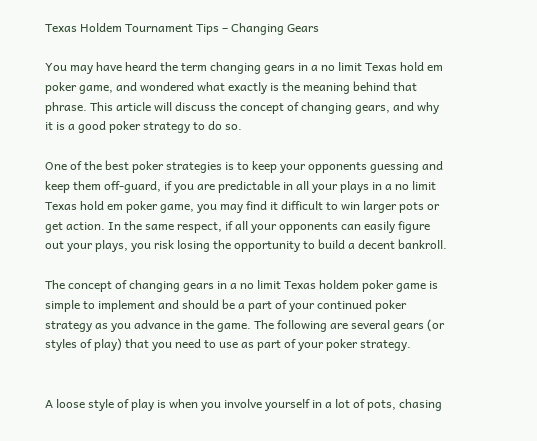Texas Holdem Tournament Tips – Changing Gears

You may have heard the term changing gears in a no limit Texas hold em poker game, and wondered what exactly is the meaning behind that phrase. This article will discuss the concept of changing gears, and why it is a good poker strategy to do so.

One of the best poker strategies is to keep your opponents guessing and keep them off-guard, if you are predictable in all your plays in a no limit Texas hold em poker game, you may find it difficult to win larger pots or get action. In the same respect, if all your opponents can easily figure out your plays, you risk losing the opportunity to build a decent bankroll.

The concept of changing gears in a no limit Texas holdem poker game is simple to implement and should be a part of your continued poker strategy as you advance in the game. The following are several gears (or styles of play) that you need to use as part of your poker strategy.


A loose style of play is when you involve yourself in a lot of pots, chasing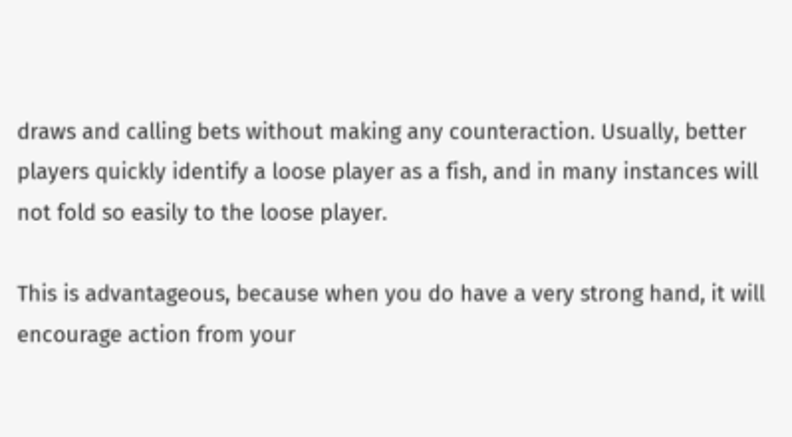draws and calling bets without making any counteraction. Usually, better players quickly identify a loose player as a fish, and in many instances will not fold so easily to the loose player.

This is advantageous, because when you do have a very strong hand, it will encourage action from your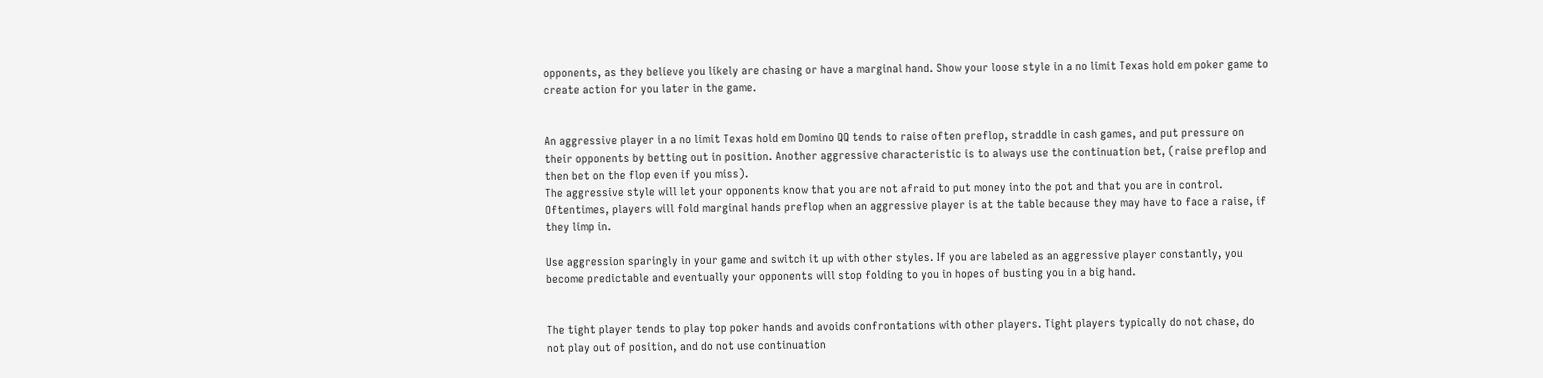opponents, as they believe you likely are chasing or have a marginal hand. Show your loose style in a no limit Texas hold em poker game to create action for you later in the game.


An aggressive player in a no limit Texas hold em Domino QQ tends to raise often preflop, straddle in cash games, and put pressure on their opponents by betting out in position. Another aggressive characteristic is to always use the continuation bet, (raise preflop and then bet on the flop even if you miss).
The aggressive style will let your opponents know that you are not afraid to put money into the pot and that you are in control. Oftentimes, players will fold marginal hands preflop when an aggressive player is at the table because they may have to face a raise, if they limp in.

Use aggression sparingly in your game and switch it up with other styles. If you are labeled as an aggressive player constantly, you become predictable and eventually your opponents will stop folding to you in hopes of busting you in a big hand.


The tight player tends to play top poker hands and avoids confrontations with other players. Tight players typically do not chase, do not play out of position, and do not use continuation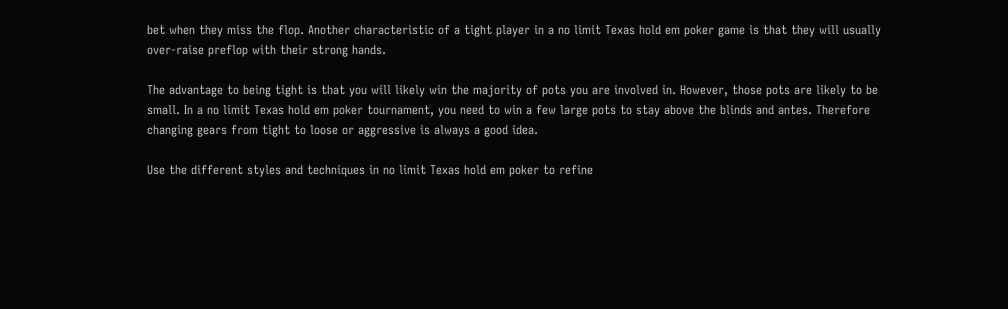bet when they miss the flop. Another characteristic of a tight player in a no limit Texas hold em poker game is that they will usually over-raise preflop with their strong hands.

The advantage to being tight is that you will likely win the majority of pots you are involved in. However, those pots are likely to be small. In a no limit Texas hold em poker tournament, you need to win a few large pots to stay above the blinds and antes. Therefore changing gears from tight to loose or aggressive is always a good idea.

Use the different styles and techniques in no limit Texas hold em poker to refine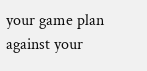your game plan against your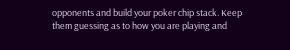opponents and build your poker chip stack. Keep them guessing as to how you are playing and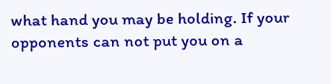what hand you may be holding. If your opponents can not put you on a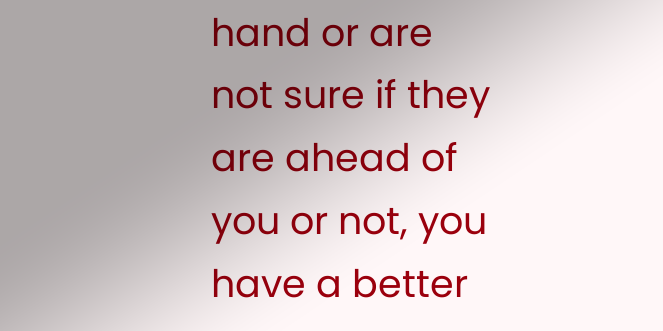hand or are not sure if they are ahead of you or not, you have a better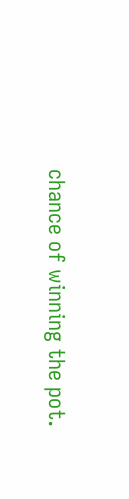chance of winning the pot.